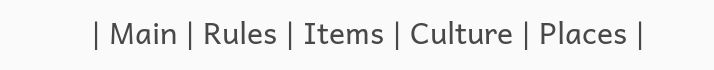| Main | Rules | Items | Culture | Places |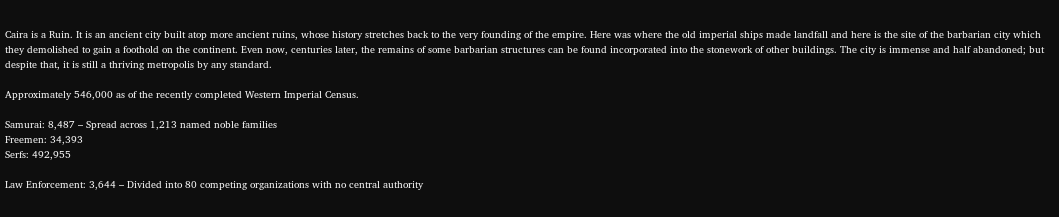Caira is a Ruin. It is an ancient city built atop more ancient ruins, whose history stretches back to the very founding of the empire. Here was where the old imperial ships made landfall and here is the site of the barbarian city which they demolished to gain a foothold on the continent. Even now, centuries later, the remains of some barbarian structures can be found incorporated into the stonework of other buildings. The city is immense and half abandoned; but despite that, it is still a thriving metropolis by any standard.

Approximately 546,000 as of the recently completed Western Imperial Census.

Samurai: 8,487 – Spread across 1,213 named noble families
Freemen: 34,393
Serfs: 492,955

Law Enforcement: 3,644 – Divided into 80 competing organizations with no central authority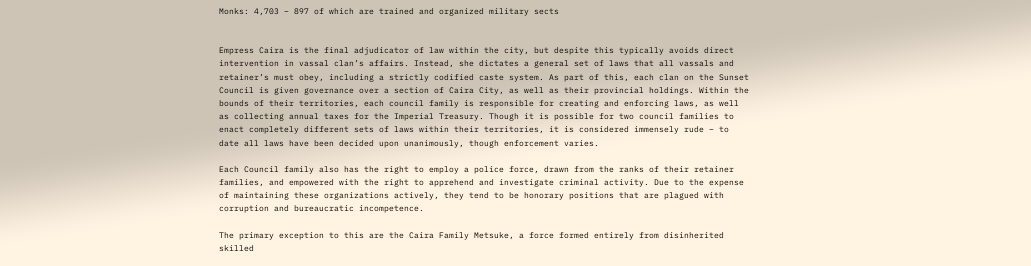Monks: 4,703 – 897 of which are trained and organized military sects


Empress Caira is the final adjudicator of law within the city, but despite this typically avoids direct intervention in vassal clan’s affairs. Instead, she dictates a general set of laws that all vassals and retainer’s must obey, including a strictly codified caste system. As part of this, each clan on the Sunset Council is given governance over a section of Caira City, as well as their provincial holdings. Within the bounds of their territories, each council family is responsible for creating and enforcing laws, as well as collecting annual taxes for the Imperial Treasury. Though it is possible for two council families to enact completely different sets of laws within their territories, it is considered immensely rude – to date all laws have been decided upon unanimously, though enforcement varies.

Each Council family also has the right to employ a police force, drawn from the ranks of their retainer families, and empowered with the right to apprehend and investigate criminal activity. Due to the expense of maintaining these organizations actively, they tend to be honorary positions that are plagued with corruption and bureaucratic incompetence.

The primary exception to this are the Caira Family Metsuke, a force formed entirely from disinherited skilled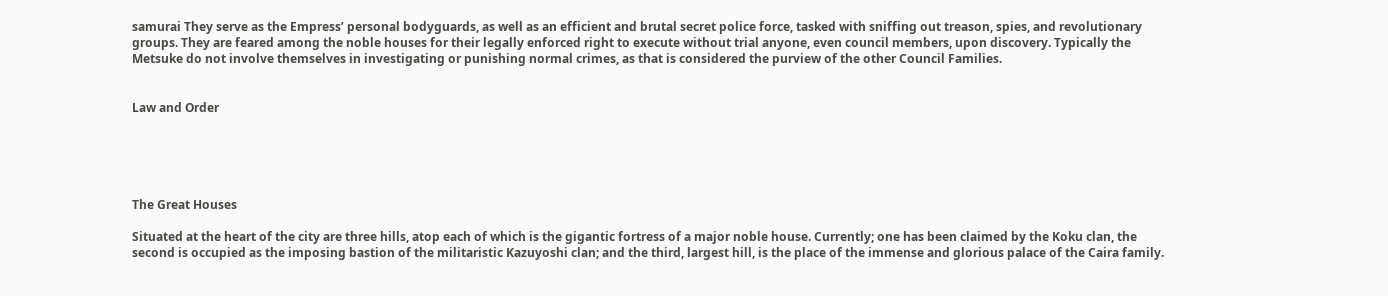samurai They serve as the Empress’ personal bodyguards, as well as an efficient and brutal secret police force, tasked with sniffing out treason, spies, and revolutionary groups. They are feared among the noble houses for their legally enforced right to execute without trial anyone, even council members, upon discovery. Typically the Metsuke do not involve themselves in investigating or punishing normal crimes, as that is considered the purview of the other Council Families.


Law and Order





The Great Houses

Situated at the heart of the city are three hills, atop each of which is the gigantic fortress of a major noble house. Currently; one has been claimed by the Koku clan, the second is occupied as the imposing bastion of the militaristic Kazuyoshi clan; and the third, largest hill, is the place of the immense and glorious palace of the Caira family.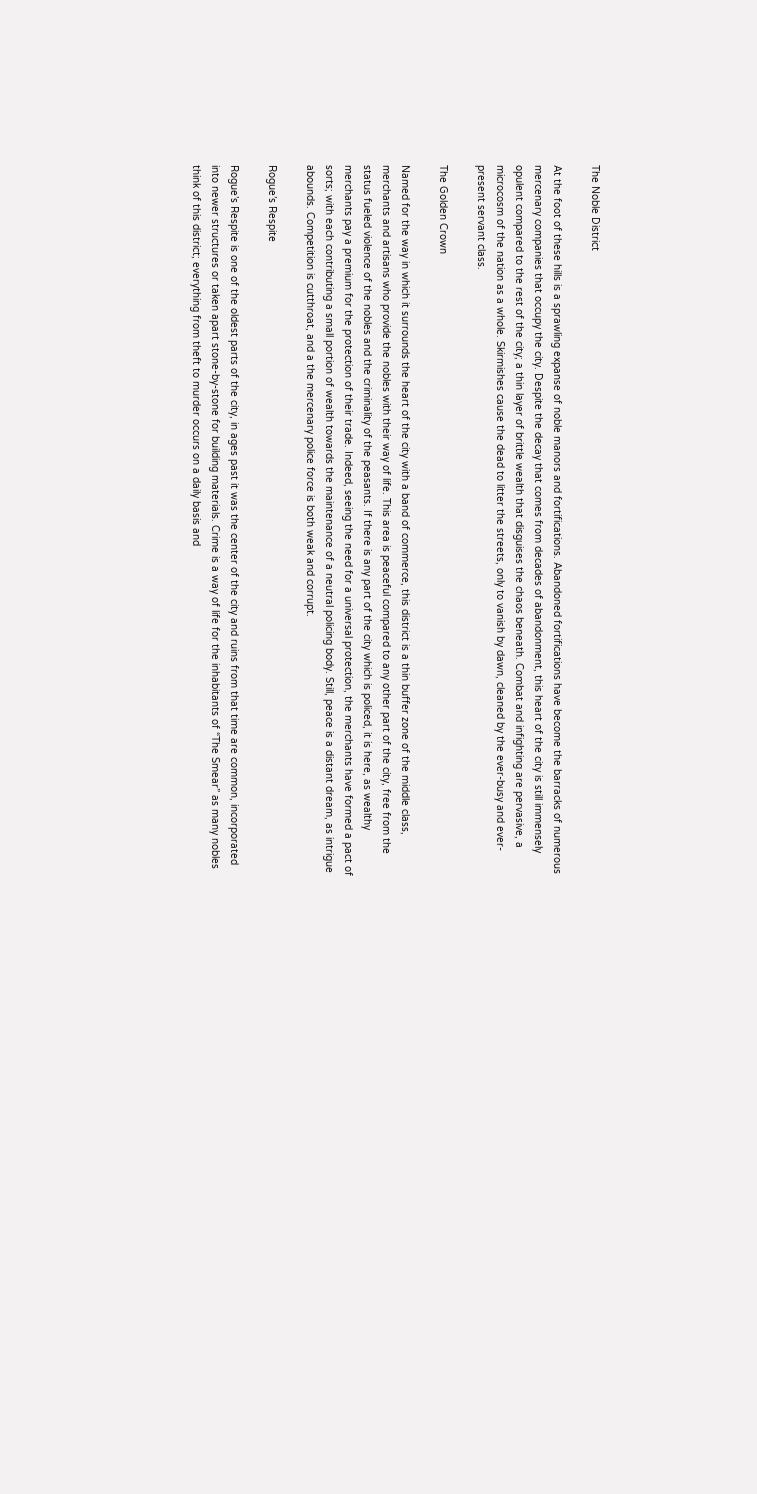The Noble District

At the foot of these hills is a sprawling expanse of noble manors and fortifications. Abandoned fortifications have become the barracks of numerous mercenary companies that occupy the city. Despite the decay that comes from decades of abandonment, this heart of the city is still immensely opulent compared to the rest of the city; a thin layer of brittle wealth that disguises the chaos beneath. Combat and infighting are pervasive, a microcosm of the nation as a whole. Skirmishes cause the dead to litter the streets, only to vanish by dawn, cleaned by the ever-busy and ever-present servant class.

The Golden Crown

Named for the way in which it surrounds the heart of the city with a band of commerce, this district is a thin buffer zone of the middle class, merchants and artisans who provide the nobles with their way of life. This area is peaceful compared to any other part of the city, free from the status fueled violence of the nobles and the criminality of the peasants. If there is any part of the city which is policed, it is here, as wealthy merchants pay a premium for the protection of their trade. Indeed, seeing the need for a universal protection, the merchants have formed a pact of sorts; with each contributing a small portion of wealth towards the maintenance of a neutral policing body. Still, peace is a distant dream, as intrigue abounds. Competition is cutthroat, and a the mercenary police force is both weak and corrupt.

Rogue’s Respite

Rogue’s Respite is one of the oldest parts of the city, in ages past it was the center of the city and ruins from that time are common, incorporated into newer structures or taken apart stone-by-stone for building materials. Crime is a way of life for the inhabitants of “The Smear” as many nobles think of this district; everything from theft to murder occurs on a daily basis and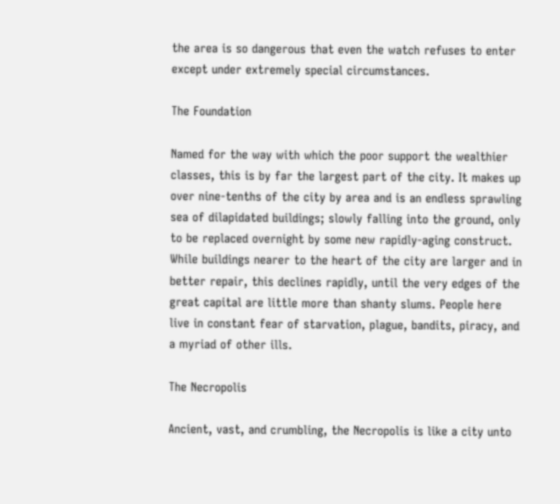the area is so dangerous that even the watch refuses to enter except under extremely special circumstances.

The Foundation

Named for the way with which the poor support the wealthier classes, this is by far the largest part of the city. It makes up over nine-tenths of the city by area and is an endless sprawling sea of dilapidated buildings; slowly falling into the ground, only to be replaced overnight by some new rapidly-aging construct. While buildings nearer to the heart of the city are larger and in better repair, this declines rapidly, until the very edges of the great capital are little more than shanty slums. People here live in constant fear of starvation, plague, bandits, piracy, and a myriad of other ills.

The Necropolis

Ancient, vast, and crumbling, the Necropolis is like a city unto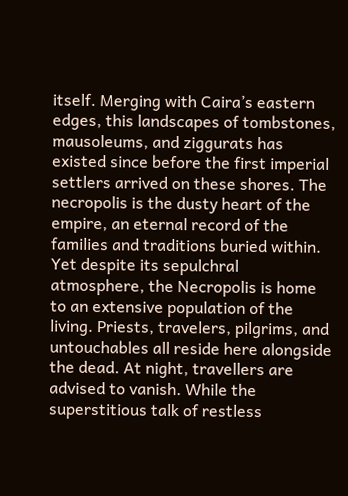itself. Merging with Caira’s eastern edges, this landscapes of tombstones, mausoleums, and ziggurats has existed since before the first imperial settlers arrived on these shores. The necropolis is the dusty heart of the empire, an eternal record of the families and traditions buried within. Yet despite its sepulchral atmosphere, the Necropolis is home to an extensive population of the living. Priests, travelers, pilgrims, and untouchables all reside here alongside the dead. At night, travellers are advised to vanish. While the superstitious talk of restless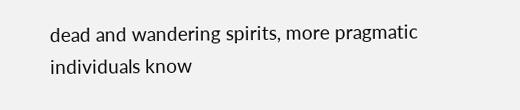dead and wandering spirits, more pragmatic individuals know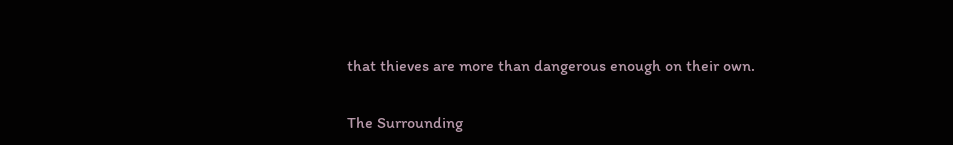that thieves are more than dangerous enough on their own.

The Surrounding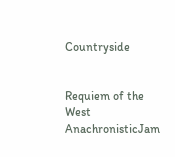Countryside


Requiem of the West AnachronisticJam